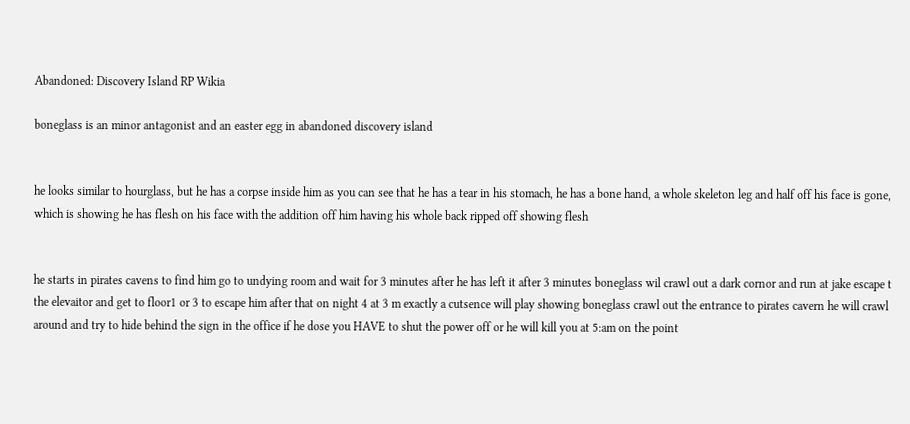Abandoned: Discovery Island RP Wikia

boneglass is an minor antagonist and an easter egg in abandoned discovery island


he looks similar to hourglass, but he has a corpse inside him as you can see that he has a tear in his stomach, he has a bone hand, a whole skeleton leg and half off his face is gone, which is showing he has flesh on his face with the addition off him having his whole back ripped off showing flesh


he starts in pirates cavens to find him go to undying room and wait for 3 minutes after he has left it after 3 minutes boneglass wil crawl out a dark cornor and run at jake escape t the elevaitor and get to floor1 or 3 to escape him after that on night 4 at 3 m exactly a cutsence will play showing boneglass crawl out the entrance to pirates cavern he will crawl around and try to hide behind the sign in the office if he dose you HAVE to shut the power off or he will kill you at 5:am on the point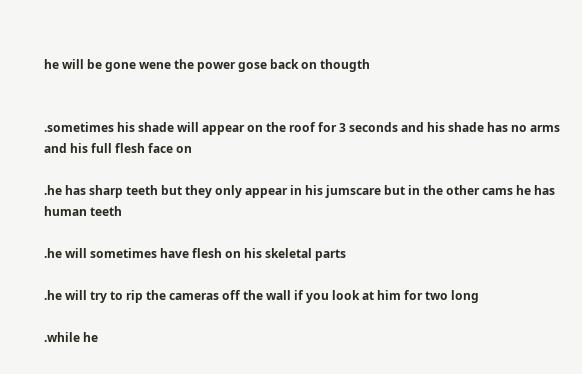he will be gone wene the power gose back on thougth


.sometimes his shade will appear on the roof for 3 seconds and his shade has no arms and his full flesh face on

.he has sharp teeth but they only appear in his jumscare but in the other cams he has human teeth

.he will sometimes have flesh on his skeletal parts

.he will try to rip the cameras off the wall if you look at him for two long

.while he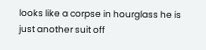looks like a corpse in hourglass he is just another suit off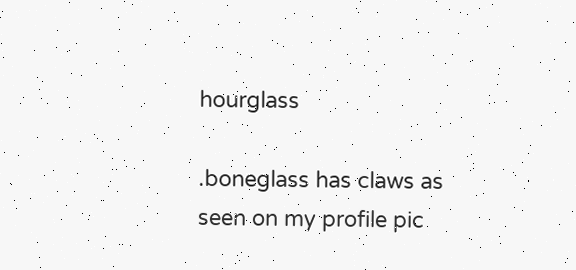hourglass

.boneglass has claws as seen on my profile pic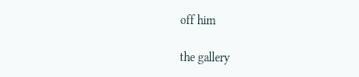off him

the gallery